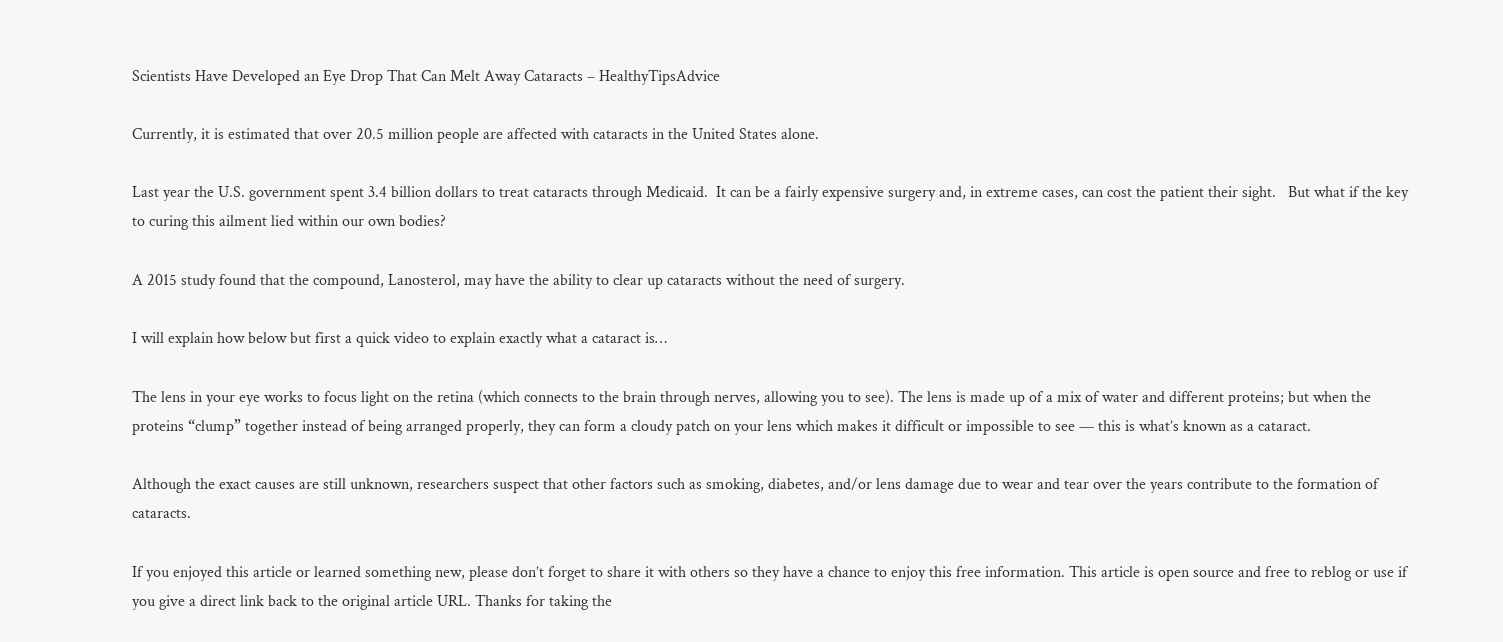Scientists Have Developed an Eye Drop That Can Melt Away Cataracts – HealthyTipsAdvice

Currently, it is estimated that over 20.5 million people are affected with cataracts in the United States alone.

Last year the U.S. government spent 3.4 billion dollars to treat cataracts through Medicaid.  It can be a fairly expensive surgery and, in extreme cases, can cost the patient their sight.   But what if the key to curing this ailment lied within our own bodies?

A 2015 study found that the compound, Lanosterol, may have the ability to clear up cataracts without the need of surgery.

I will explain how below but first a quick video to explain exactly what a cataract is…

The lens in your eye works to focus light on the retina (which connects to the brain through nerves, allowing you to see). The lens is made up of a mix of water and different proteins; but when the proteins “clump” together instead of being arranged properly, they can form a cloudy patch on your lens which makes it difficult or impossible to see — this is what’s known as a cataract.

Although the exact causes are still unknown, researchers suspect that other factors such as smoking, diabetes, and/or lens damage due to wear and tear over the years contribute to the formation of cataracts.

If you enjoyed this article or learned something new, please don’t forget to share it with others so they have a chance to enjoy this free information. This article is open source and free to reblog or use if you give a direct link back to the original article URL. Thanks for taking the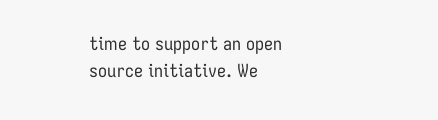time to support an open source initiative. We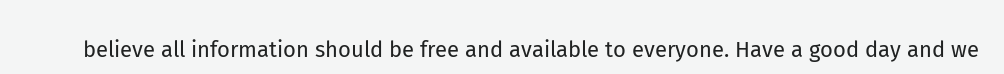believe all information should be free and available to everyone. Have a good day and we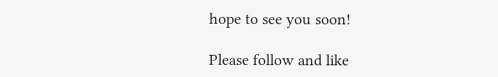hope to see you soon!

Please follow and like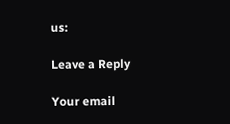us:

Leave a Reply

Your email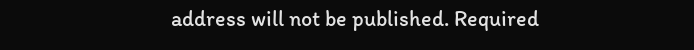address will not be published. Required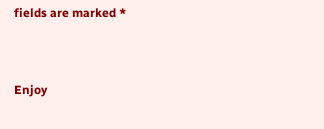fields are marked *


Enjoy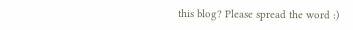this blog? Please spread the word :)